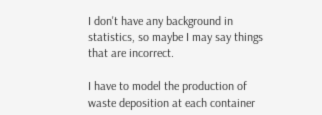I don't have any background in statistics, so maybe I may say things that are incorrect.

I have to model the production of waste deposition at each container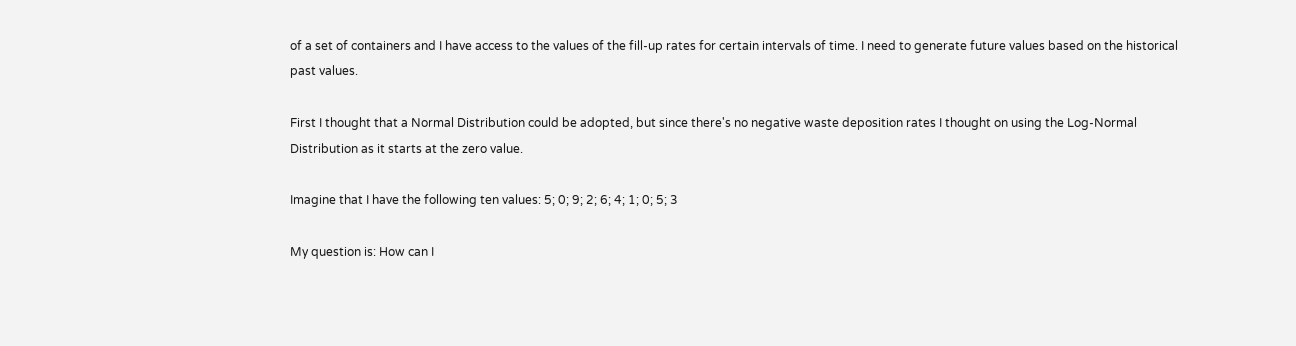of a set of containers and I have access to the values of the fill-up rates for certain intervals of time. I need to generate future values based on the historical past values.

First I thought that a Normal Distribution could be adopted, but since there's no negative waste deposition rates I thought on using the Log-Normal Distribution as it starts at the zero value.

Imagine that I have the following ten values: 5; 0; 9; 2; 6; 4; 1; 0; 5; 3

My question is: How can I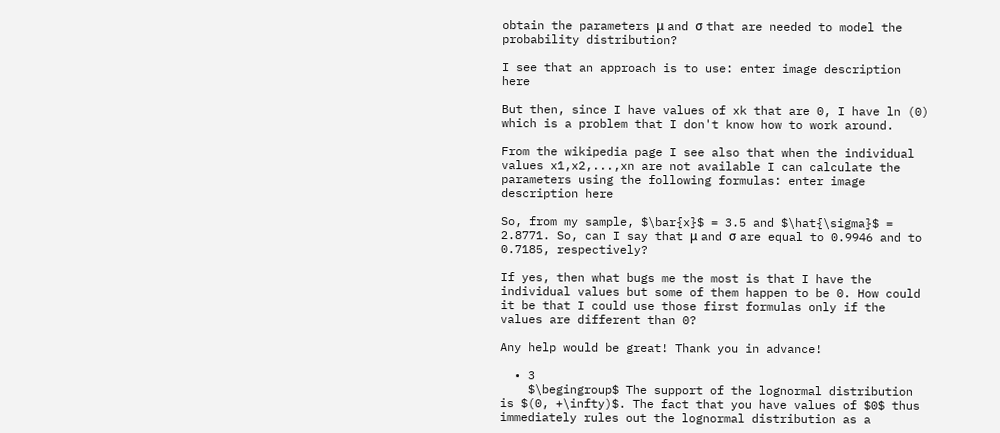obtain the parameters μ and σ that are needed to model the probability distribution?

I see that an approach is to use: enter image description here

But then, since I have values of xk that are 0, I have ln (0) which is a problem that I don't know how to work around.

From the wikipedia page I see also that when the individual values x1,x2,...,xn are not available I can calculate the parameters using the following formulas: enter image description here

So, from my sample, $\bar{x}$ = 3.5 and $\hat{\sigma}$ = 2.8771. So, can I say that μ and σ are equal to 0.9946 and to 0.7185, respectively?

If yes, then what bugs me the most is that I have the individual values but some of them happen to be 0. How could it be that I could use those first formulas only if the values are different than 0?

Any help would be great! Thank you in advance!

  • 3
    $\begingroup$ The support of the lognormal distribution is $(0, +\infty)$. The fact that you have values of $0$ thus immediately rules out the lognormal distribution as a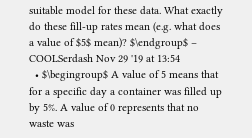suitable model for these data. What exactly do these fill-up rates mean (e.g. what does a value of $5$ mean)? $\endgroup$ – COOLSerdash Nov 29 '19 at 13:54
  • $\begingroup$ A value of 5 means that for a specific day a container was filled up by 5%. A value of 0 represents that no waste was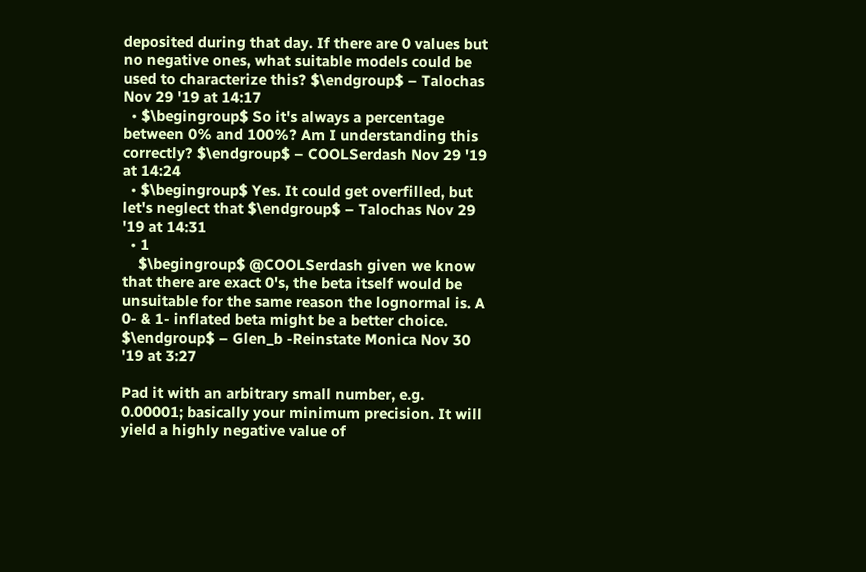deposited during that day. If there are 0 values but no negative ones, what suitable models could be used to characterize this? $\endgroup$ – Talochas Nov 29 '19 at 14:17
  • $\begingroup$ So it's always a percentage between 0% and 100%? Am I understanding this correctly? $\endgroup$ – COOLSerdash Nov 29 '19 at 14:24
  • $\begingroup$ Yes. It could get overfilled, but let's neglect that $\endgroup$ – Talochas Nov 29 '19 at 14:31
  • 1
    $\begingroup$ @COOLSerdash given we know that there are exact 0's, the beta itself would be unsuitable for the same reason the lognormal is. A 0- & 1- inflated beta might be a better choice. $\endgroup$ – Glen_b -Reinstate Monica Nov 30 '19 at 3:27

Pad it with an arbitrary small number, e.g. 0.00001; basically your minimum precision. It will yield a highly negative value of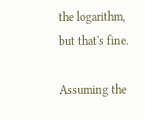the logarithm, but that's fine.

Assuming the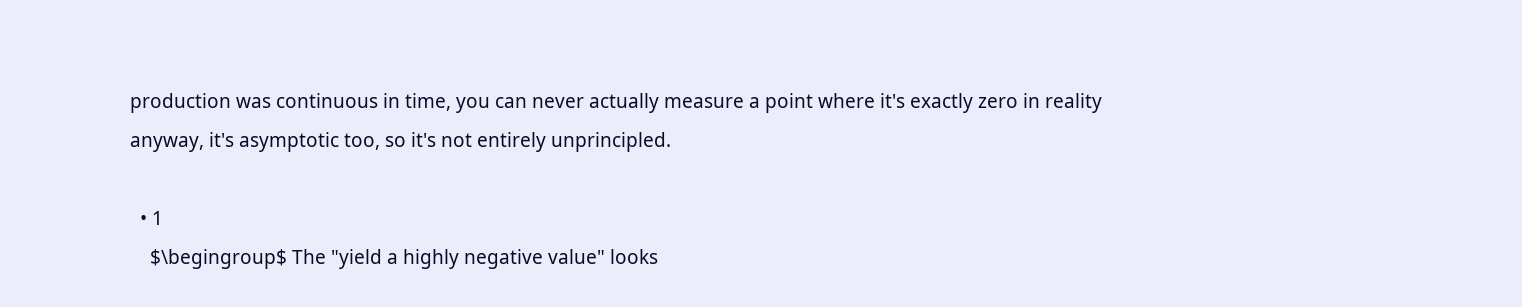production was continuous in time, you can never actually measure a point where it's exactly zero in reality anyway, it's asymptotic too, so it's not entirely unprincipled.

  • 1
    $\begingroup$ The "yield a highly negative value" looks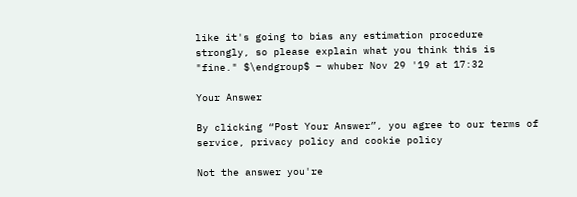like it's going to bias any estimation procedure strongly, so please explain what you think this is "fine." $\endgroup$ – whuber Nov 29 '19 at 17:32

Your Answer

By clicking “Post Your Answer”, you agree to our terms of service, privacy policy and cookie policy

Not the answer you're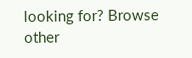looking for? Browse other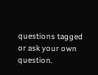questions tagged or ask your own question.